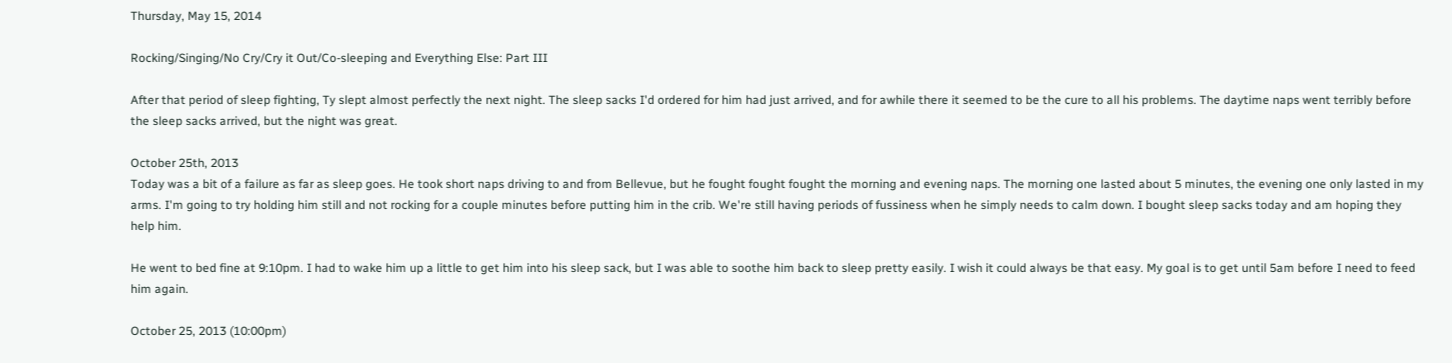Thursday, May 15, 2014

Rocking/Singing/No Cry/Cry it Out/Co-sleeping and Everything Else: Part III

After that period of sleep fighting, Ty slept almost perfectly the next night. The sleep sacks I'd ordered for him had just arrived, and for awhile there it seemed to be the cure to all his problems. The daytime naps went terribly before the sleep sacks arrived, but the night was great.

October 25th, 2013
Today was a bit of a failure as far as sleep goes. He took short naps driving to and from Bellevue, but he fought fought fought the morning and evening naps. The morning one lasted about 5 minutes, the evening one only lasted in my arms. I'm going to try holding him still and not rocking for a couple minutes before putting him in the crib. We're still having periods of fussiness when he simply needs to calm down. I bought sleep sacks today and am hoping they help him.

He went to bed fine at 9:10pm. I had to wake him up a little to get him into his sleep sack, but I was able to soothe him back to sleep pretty easily. I wish it could always be that easy. My goal is to get until 5am before I need to feed him again.

October 25, 2013 (10:00pm)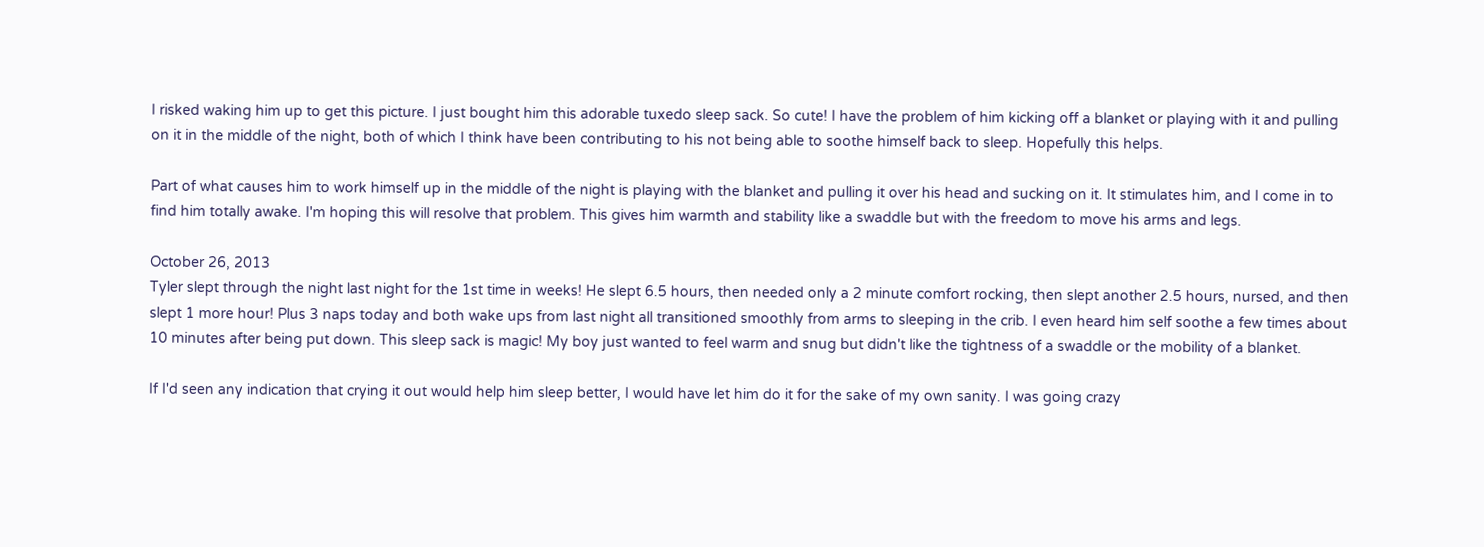I risked waking him up to get this picture. I just bought him this adorable tuxedo sleep sack. So cute! I have the problem of him kicking off a blanket or playing with it and pulling on it in the middle of the night, both of which I think have been contributing to his not being able to soothe himself back to sleep. Hopefully this helps.

Part of what causes him to work himself up in the middle of the night is playing with the blanket and pulling it over his head and sucking on it. It stimulates him, and I come in to find him totally awake. I'm hoping this will resolve that problem. This gives him warmth and stability like a swaddle but with the freedom to move his arms and legs.

October 26, 2013
Tyler slept through the night last night for the 1st time in weeks! He slept 6.5 hours, then needed only a 2 minute comfort rocking, then slept another 2.5 hours, nursed, and then slept 1 more hour! Plus 3 naps today and both wake ups from last night all transitioned smoothly from arms to sleeping in the crib. I even heard him self soothe a few times about 10 minutes after being put down. This sleep sack is magic! My boy just wanted to feel warm and snug but didn't like the tightness of a swaddle or the mobility of a blanket.

If I'd seen any indication that crying it out would help him sleep better, I would have let him do it for the sake of my own sanity. I was going crazy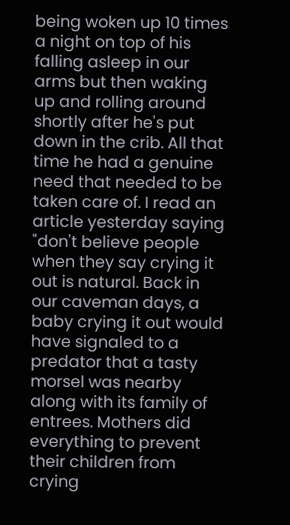being woken up 10 times a night on top of his falling asleep in our arms but then waking up and rolling around  shortly after he's put down in the crib. All that time he had a genuine need that needed to be taken care of. I read an article yesterday saying "don't believe people when they say crying it out is natural. Back in our caveman days, a baby crying it out would have signaled to a predator that a tasty morsel was nearby along with its family of entrees. Mothers did everything to prevent their children from crying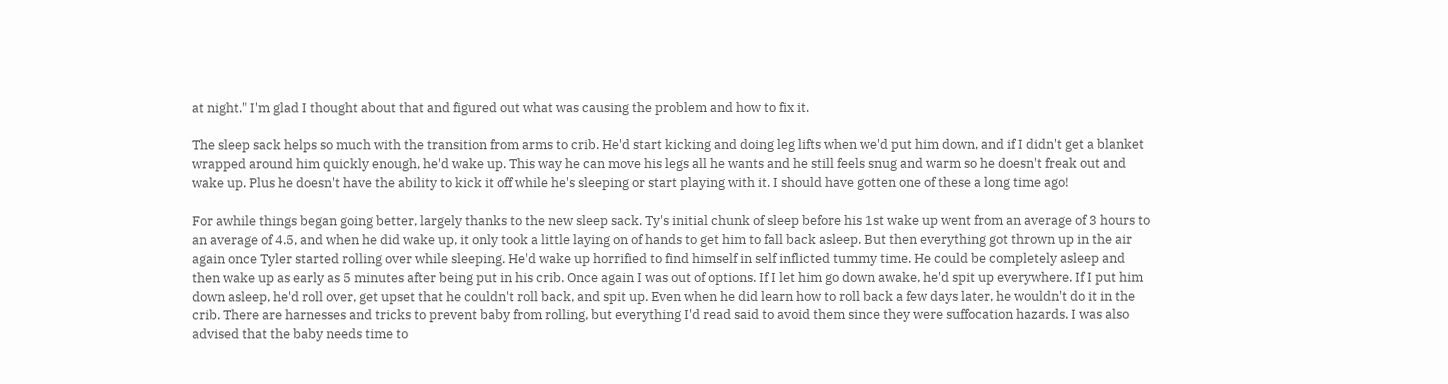at night." I'm glad I thought about that and figured out what was causing the problem and how to fix it.

The sleep sack helps so much with the transition from arms to crib. He'd start kicking and doing leg lifts when we'd put him down, and if I didn't get a blanket wrapped around him quickly enough, he'd wake up. This way he can move his legs all he wants and he still feels snug and warm so he doesn't freak out and wake up. Plus he doesn't have the ability to kick it off while he's sleeping or start playing with it. I should have gotten one of these a long time ago!

For awhile things began going better, largely thanks to the new sleep sack. Ty's initial chunk of sleep before his 1st wake up went from an average of 3 hours to an average of 4.5, and when he did wake up, it only took a little laying on of hands to get him to fall back asleep. But then everything got thrown up in the air again once Tyler started rolling over while sleeping. He'd wake up horrified to find himself in self inflicted tummy time. He could be completely asleep and then wake up as early as 5 minutes after being put in his crib. Once again I was out of options. If I let him go down awake, he'd spit up everywhere. If I put him down asleep, he'd roll over, get upset that he couldn't roll back, and spit up. Even when he did learn how to roll back a few days later, he wouldn't do it in the crib. There are harnesses and tricks to prevent baby from rolling, but everything I'd read said to avoid them since they were suffocation hazards. I was also advised that the baby needs time to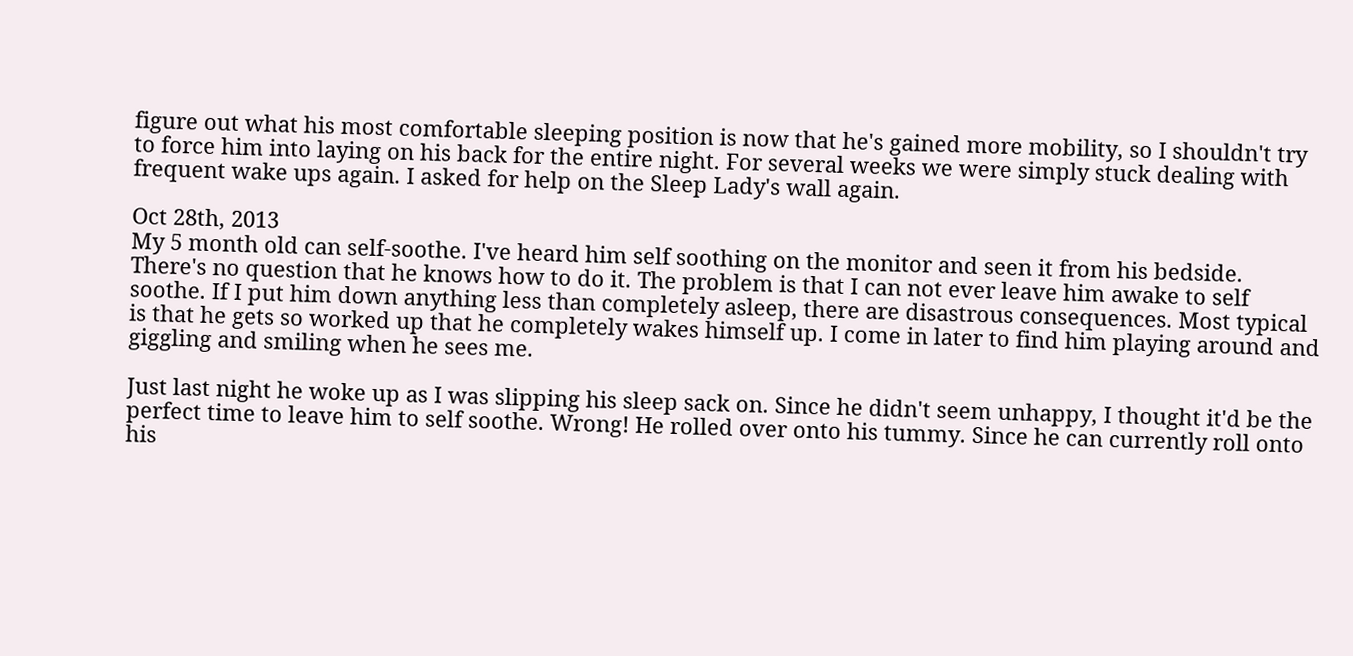figure out what his most comfortable sleeping position is now that he's gained more mobility, so I shouldn't try to force him into laying on his back for the entire night. For several weeks we were simply stuck dealing with frequent wake ups again. I asked for help on the Sleep Lady's wall again.

Oct 28th, 2013
My 5 month old can self-soothe. I've heard him self soothing on the monitor and seen it from his bedside. There's no question that he knows how to do it. The problem is that I can not ever leave him awake to self soothe. If I put him down anything less than completely asleep, there are disastrous consequences. Most typical is that he gets so worked up that he completely wakes himself up. I come in later to find him playing around and giggling and smiling when he sees me.

Just last night he woke up as I was slipping his sleep sack on. Since he didn't seem unhappy, I thought it'd be the perfect time to leave him to self soothe. Wrong! He rolled over onto his tummy. Since he can currently roll onto his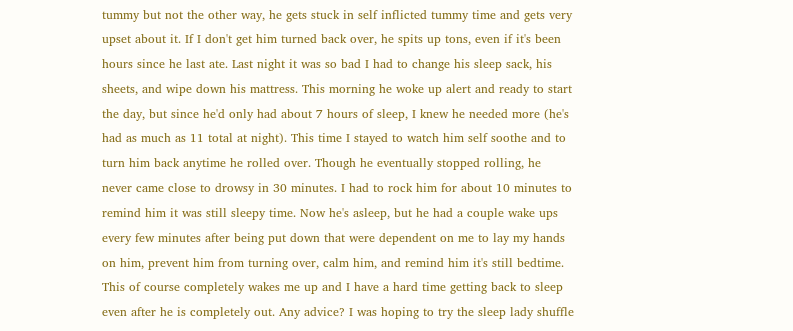tummy but not the other way, he gets stuck in self inflicted tummy time and gets very upset about it. If I don't get him turned back over, he spits up tons, even if it's been hours since he last ate. Last night it was so bad I had to change his sleep sack, his sheets, and wipe down his mattress. This morning he woke up alert and ready to start the day, but since he'd only had about 7 hours of sleep, I knew he needed more (he's had as much as 11 total at night). This time I stayed to watch him self soothe and to turn him back anytime he rolled over. Though he eventually stopped rolling, he never came close to drowsy in 30 minutes. I had to rock him for about 10 minutes to remind him it was still sleepy time. Now he's asleep, but he had a couple wake ups every few minutes after being put down that were dependent on me to lay my hands on him, prevent him from turning over, calm him, and remind him it's still bedtime. This of course completely wakes me up and I have a hard time getting back to sleep even after he is completely out. Any advice? I was hoping to try the sleep lady shuffle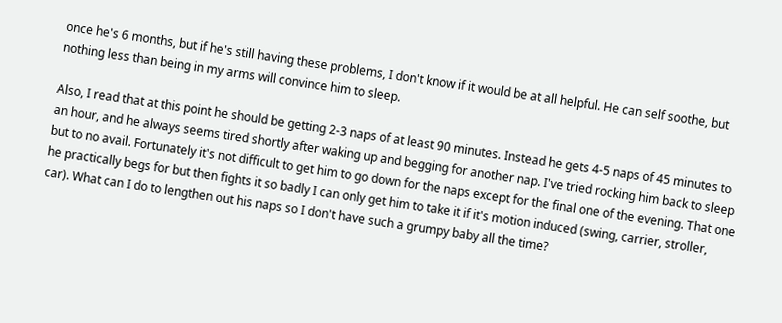once he's 6 months, but if he's still having these problems, I don't know if it would be at all helpful. He can self soothe, but nothing less than being in my arms will convince him to sleep.

Also, I read that at this point he should be getting 2-3 naps of at least 90 minutes. Instead he gets 4-5 naps of 45 minutes to an hour, and he always seems tired shortly after waking up and begging for another nap. I've tried rocking him back to sleep but to no avail. Fortunately it's not difficult to get him to go down for the naps except for the final one of the evening. That one he practically begs for but then fights it so badly I can only get him to take it if it's motion induced (swing, carrier, stroller, car). What can I do to lengthen out his naps so I don't have such a grumpy baby all the time?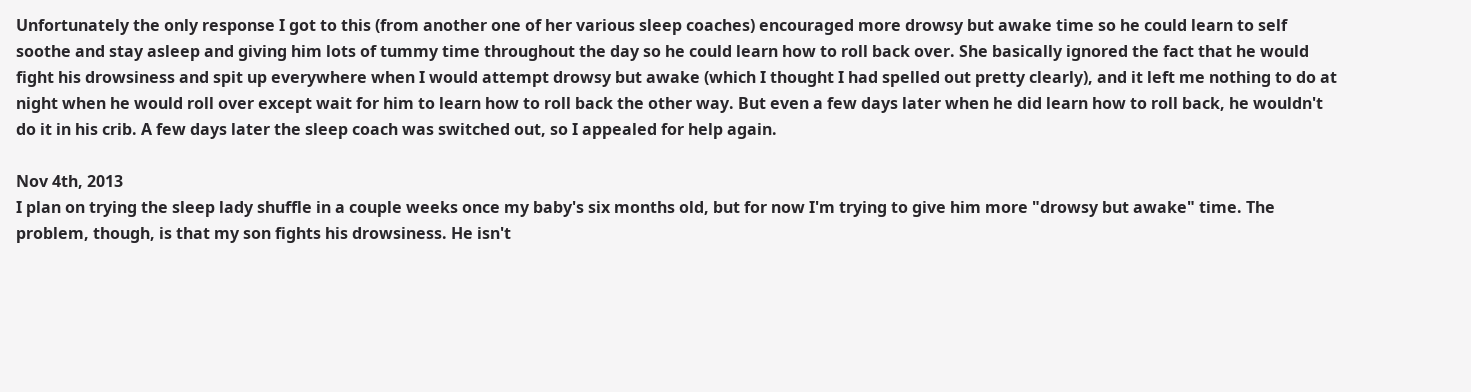Unfortunately the only response I got to this (from another one of her various sleep coaches) encouraged more drowsy but awake time so he could learn to self soothe and stay asleep and giving him lots of tummy time throughout the day so he could learn how to roll back over. She basically ignored the fact that he would fight his drowsiness and spit up everywhere when I would attempt drowsy but awake (which I thought I had spelled out pretty clearly), and it left me nothing to do at night when he would roll over except wait for him to learn how to roll back the other way. But even a few days later when he did learn how to roll back, he wouldn't do it in his crib. A few days later the sleep coach was switched out, so I appealed for help again.

Nov 4th, 2013
I plan on trying the sleep lady shuffle in a couple weeks once my baby's six months old, but for now I'm trying to give him more "drowsy but awake" time. The problem, though, is that my son fights his drowsiness. He isn't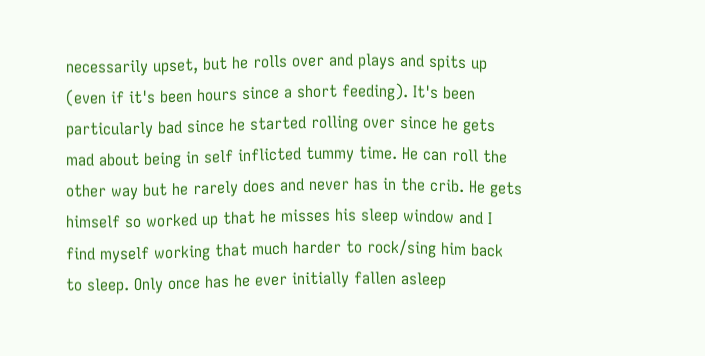necessarily upset, but he rolls over and plays and spits up (even if it's been hours since a short feeding). It's been particularly bad since he started rolling over since he gets mad about being in self inflicted tummy time. He can roll the other way but he rarely does and never has in the crib. He gets himself so worked up that he misses his sleep window and I find myself working that much harder to rock/sing him back to sleep. Only once has he ever initially fallen asleep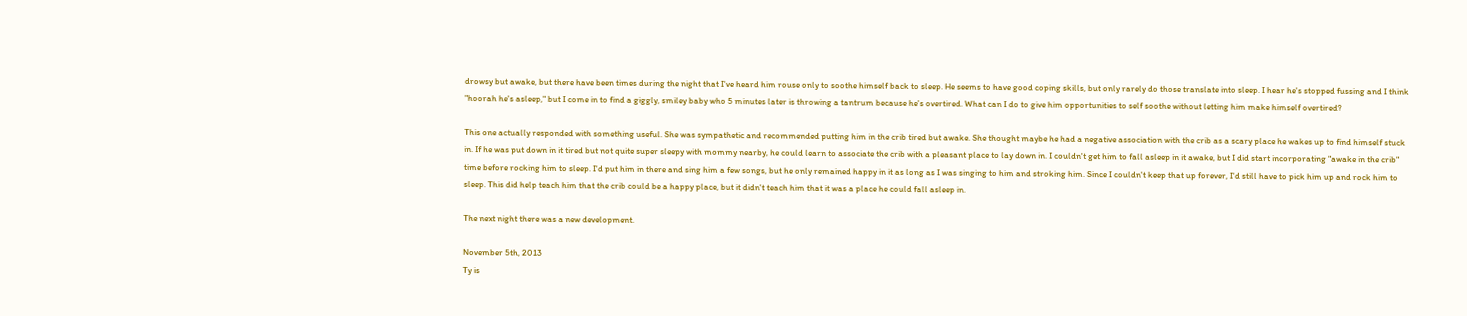drowsy but awake, but there have been times during the night that I've heard him rouse only to soothe himself back to sleep. He seems to have good coping skills, but only rarely do those translate into sleep. I hear he's stopped fussing and I think "hoorah he's asleep," but I come in to find a giggly, smiley baby who 5 minutes later is throwing a tantrum because he's overtired. What can I do to give him opportunities to self soothe without letting him make himself overtired?

This one actually responded with something useful. She was sympathetic and recommended putting him in the crib tired but awake. She thought maybe he had a negative association with the crib as a scary place he wakes up to find himself stuck in. If he was put down in it tired but not quite super sleepy with mommy nearby, he could learn to associate the crib with a pleasant place to lay down in. I couldn't get him to fall asleep in it awake, but I did start incorporating "awake in the crib" time before rocking him to sleep. I'd put him in there and sing him a few songs, but he only remained happy in it as long as I was singing to him and stroking him. Since I couldn't keep that up forever, I'd still have to pick him up and rock him to sleep. This did help teach him that the crib could be a happy place, but it didn't teach him that it was a place he could fall asleep in.

The next night there was a new development.

November 5th, 2013
Ty is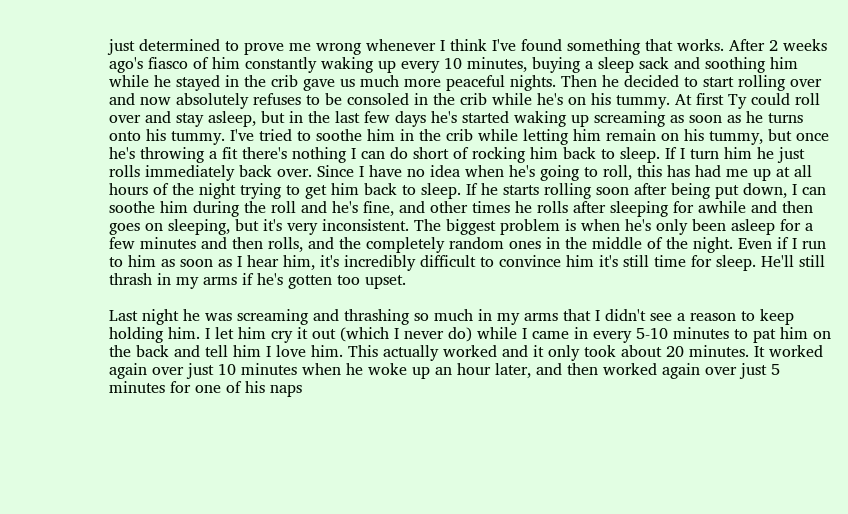just determined to prove me wrong whenever I think I've found something that works. After 2 weeks ago's fiasco of him constantly waking up every 10 minutes, buying a sleep sack and soothing him while he stayed in the crib gave us much more peaceful nights. Then he decided to start rolling over and now absolutely refuses to be consoled in the crib while he's on his tummy. At first Ty could roll over and stay asleep, but in the last few days he's started waking up screaming as soon as he turns onto his tummy. I've tried to soothe him in the crib while letting him remain on his tummy, but once he's throwing a fit there's nothing I can do short of rocking him back to sleep. If I turn him he just rolls immediately back over. Since I have no idea when he's going to roll, this has had me up at all hours of the night trying to get him back to sleep. If he starts rolling soon after being put down, I can soothe him during the roll and he's fine, and other times he rolls after sleeping for awhile and then goes on sleeping, but it's very inconsistent. The biggest problem is when he's only been asleep for a few minutes and then rolls, and the completely random ones in the middle of the night. Even if I run to him as soon as I hear him, it's incredibly difficult to convince him it's still time for sleep. He'll still thrash in my arms if he's gotten too upset.

Last night he was screaming and thrashing so much in my arms that I didn't see a reason to keep holding him. I let him cry it out (which I never do) while I came in every 5-10 minutes to pat him on the back and tell him I love him. This actually worked and it only took about 20 minutes. It worked again over just 10 minutes when he woke up an hour later, and then worked again over just 5 minutes for one of his naps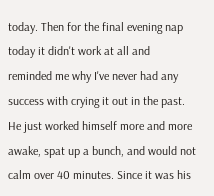today. Then for the final evening nap today it didn't work at all and reminded me why I've never had any success with crying it out in the past. He just worked himself more and more awake, spat up a bunch, and would not calm over 40 minutes. Since it was his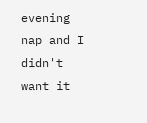evening nap and I didn't want it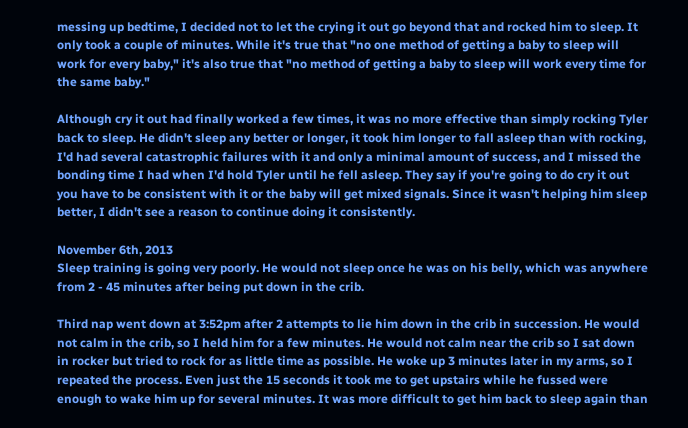messing up bedtime, I decided not to let the crying it out go beyond that and rocked him to sleep. It only took a couple of minutes. While it's true that "no one method of getting a baby to sleep will work for every baby," it's also true that "no method of getting a baby to sleep will work every time for the same baby."

Although cry it out had finally worked a few times, it was no more effective than simply rocking Tyler back to sleep. He didn't sleep any better or longer, it took him longer to fall asleep than with rocking, I'd had several catastrophic failures with it and only a minimal amount of success, and I missed the bonding time I had when I'd hold Tyler until he fell asleep. They say if you're going to do cry it out you have to be consistent with it or the baby will get mixed signals. Since it wasn't helping him sleep better, I didn't see a reason to continue doing it consistently.

November 6th, 2013
Sleep training is going very poorly. He would not sleep once he was on his belly, which was anywhere from 2 - 45 minutes after being put down in the crib.

Third nap went down at 3:52pm after 2 attempts to lie him down in the crib in succession. He would not calm in the crib, so I held him for a few minutes. He would not calm near the crib so I sat down in rocker but tried to rock for as little time as possible. He woke up 3 minutes later in my arms, so I repeated the process. Even just the 15 seconds it took me to get upstairs while he fussed were enough to wake him up for several minutes. It was more difficult to get him back to sleep again than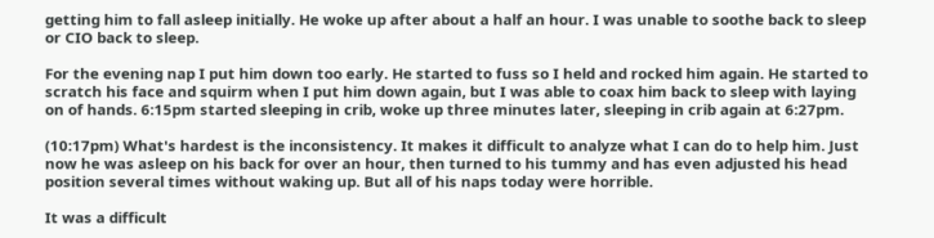getting him to fall asleep initially. He woke up after about a half an hour. I was unable to soothe back to sleep or CIO back to sleep.

For the evening nap I put him down too early. He started to fuss so I held and rocked him again. He started to scratch his face and squirm when I put him down again, but I was able to coax him back to sleep with laying on of hands. 6:15pm started sleeping in crib, woke up three minutes later, sleeping in crib again at 6:27pm.

(10:17pm) What's hardest is the inconsistency. It makes it difficult to analyze what I can do to help him. Just now he was asleep on his back for over an hour, then turned to his tummy and has even adjusted his head position several times without waking up. But all of his naps today were horrible.

It was a difficult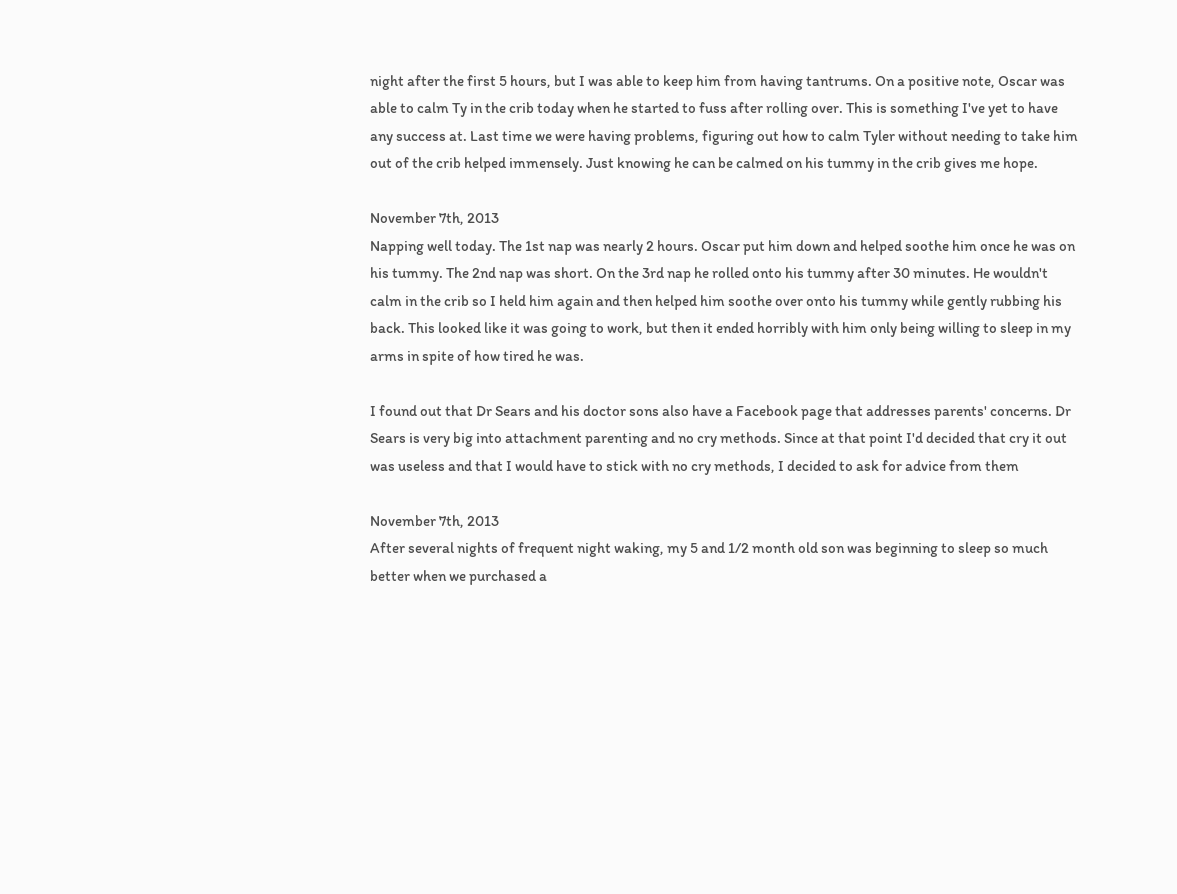night after the first 5 hours, but I was able to keep him from having tantrums. On a positive note, Oscar was able to calm Ty in the crib today when he started to fuss after rolling over. This is something I've yet to have any success at. Last time we were having problems, figuring out how to calm Tyler without needing to take him out of the crib helped immensely. Just knowing he can be calmed on his tummy in the crib gives me hope.

November 7th, 2013
Napping well today. The 1st nap was nearly 2 hours. Oscar put him down and helped soothe him once he was on his tummy. The 2nd nap was short. On the 3rd nap he rolled onto his tummy after 30 minutes. He wouldn't calm in the crib so I held him again and then helped him soothe over onto his tummy while gently rubbing his back. This looked like it was going to work, but then it ended horribly with him only being willing to sleep in my arms in spite of how tired he was.

I found out that Dr Sears and his doctor sons also have a Facebook page that addresses parents' concerns. Dr Sears is very big into attachment parenting and no cry methods. Since at that point I'd decided that cry it out was useless and that I would have to stick with no cry methods, I decided to ask for advice from them

November 7th, 2013
After several nights of frequent night waking, my 5 and 1/2 month old son was beginning to sleep so much better when we purchased a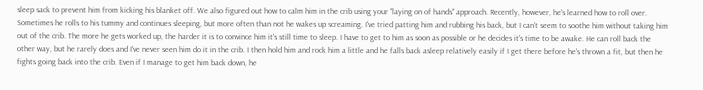sleep sack to prevent him from kicking his blanket off. We also figured out how to calm him in the crib using your "laying on of hands" approach. Recently, however, he's learned how to roll over. Sometimes he rolls to his tummy and continues sleeping, but more often than not he wakes up screaming. I've tried patting him and rubbing his back, but I can't seem to soothe him without taking him out of the crib. The more he gets worked up, the harder it is to convince him it's still time to sleep. I have to get to him as soon as possible or he decides it's time to be awake. He can roll back the other way, but he rarely does and I've never seen him do it in the crib. I then hold him and rock him a little and he falls back asleep relatively easily if I get there before he's thrown a fit, but then he fights going back into the crib. Even if I manage to get him back down, he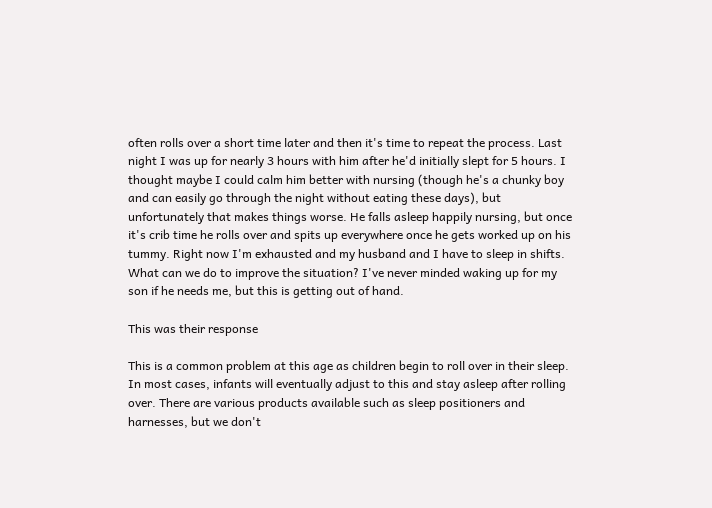often rolls over a short time later and then it's time to repeat the process. Last night I was up for nearly 3 hours with him after he'd initially slept for 5 hours. I thought maybe I could calm him better with nursing (though he's a chunky boy and can easily go through the night without eating these days), but unfortunately that makes things worse. He falls asleep happily nursing, but once it's crib time he rolls over and spits up everywhere once he gets worked up on his tummy. Right now I'm exhausted and my husband and I have to sleep in shifts. What can we do to improve the situation? I've never minded waking up for my son if he needs me, but this is getting out of hand.

This was their response

This is a common problem at this age as children begin to roll over in their sleep. In most cases, infants will eventually adjust to this and stay asleep after rolling over. There are various products available such as sleep positioners and harnesses, but we don't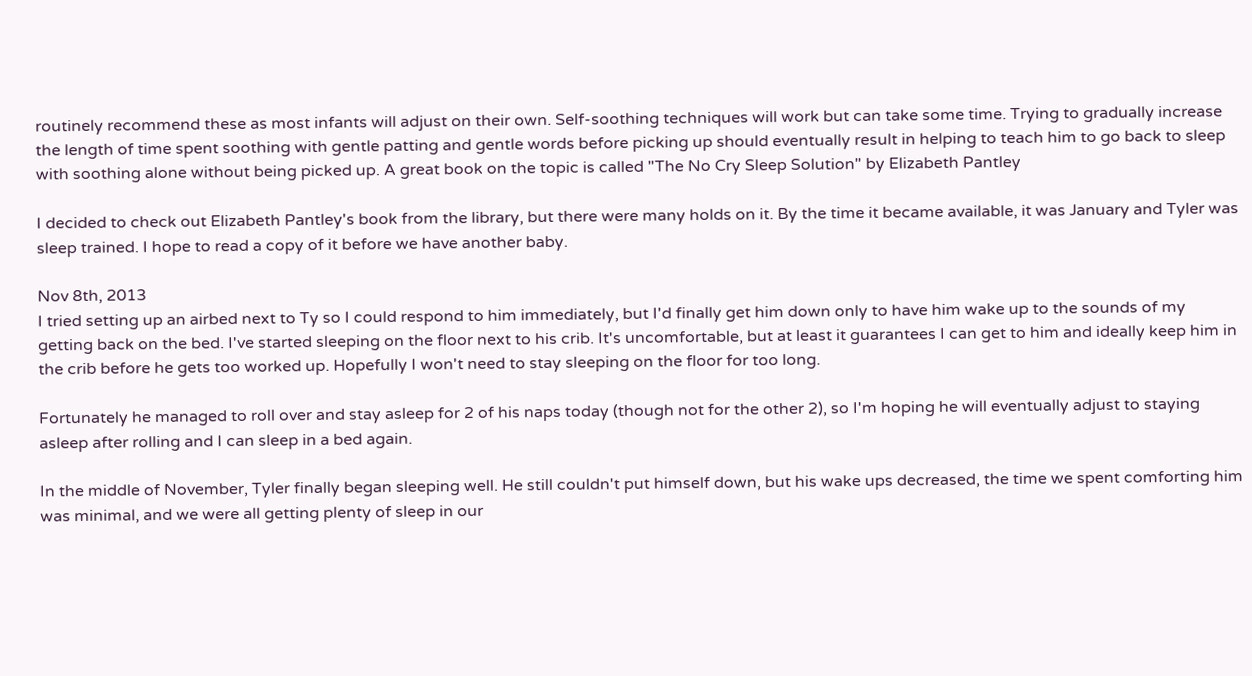routinely recommend these as most infants will adjust on their own. Self-soothing techniques will work but can take some time. Trying to gradually increase the length of time spent soothing with gentle patting and gentle words before picking up should eventually result in helping to teach him to go back to sleep with soothing alone without being picked up. A great book on the topic is called "The No Cry Sleep Solution" by Elizabeth Pantley

I decided to check out Elizabeth Pantley's book from the library, but there were many holds on it. By the time it became available, it was January and Tyler was sleep trained. I hope to read a copy of it before we have another baby.

Nov 8th, 2013
I tried setting up an airbed next to Ty so I could respond to him immediately, but I'd finally get him down only to have him wake up to the sounds of my getting back on the bed. I've started sleeping on the floor next to his crib. It's uncomfortable, but at least it guarantees I can get to him and ideally keep him in the crib before he gets too worked up. Hopefully I won't need to stay sleeping on the floor for too long.

Fortunately he managed to roll over and stay asleep for 2 of his naps today (though not for the other 2), so I'm hoping he will eventually adjust to staying asleep after rolling and I can sleep in a bed again.

In the middle of November, Tyler finally began sleeping well. He still couldn't put himself down, but his wake ups decreased, the time we spent comforting him was minimal, and we were all getting plenty of sleep in our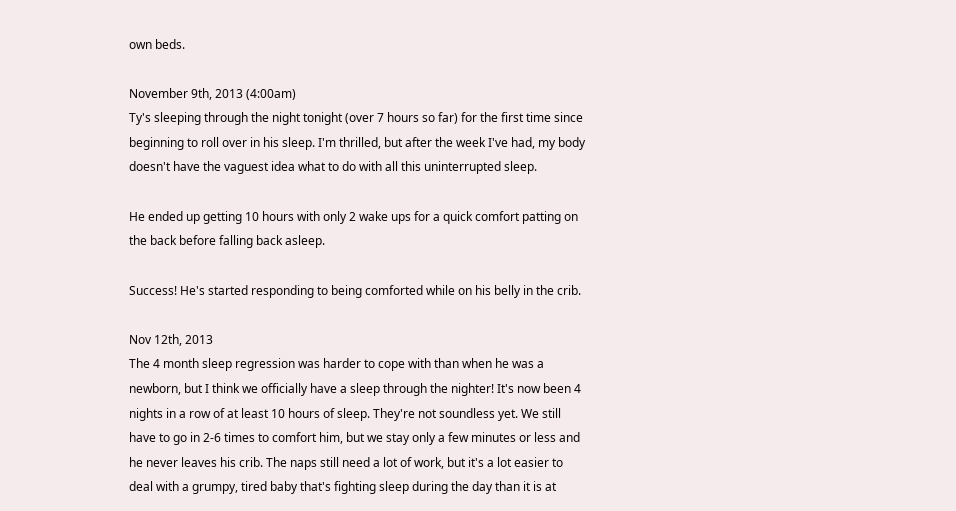own beds.

November 9th, 2013 (4:00am)
Ty's sleeping through the night tonight (over 7 hours so far) for the first time since beginning to roll over in his sleep. I'm thrilled, but after the week I've had, my body doesn't have the vaguest idea what to do with all this uninterrupted sleep.

He ended up getting 10 hours with only 2 wake ups for a quick comfort patting on the back before falling back asleep.

Success! He's started responding to being comforted while on his belly in the crib.

Nov 12th, 2013
The 4 month sleep regression was harder to cope with than when he was a newborn, but I think we officially have a sleep through the nighter! It's now been 4 nights in a row of at least 10 hours of sleep. They're not soundless yet. We still have to go in 2-6 times to comfort him, but we stay only a few minutes or less and he never leaves his crib. The naps still need a lot of work, but it's a lot easier to deal with a grumpy, tired baby that's fighting sleep during the day than it is at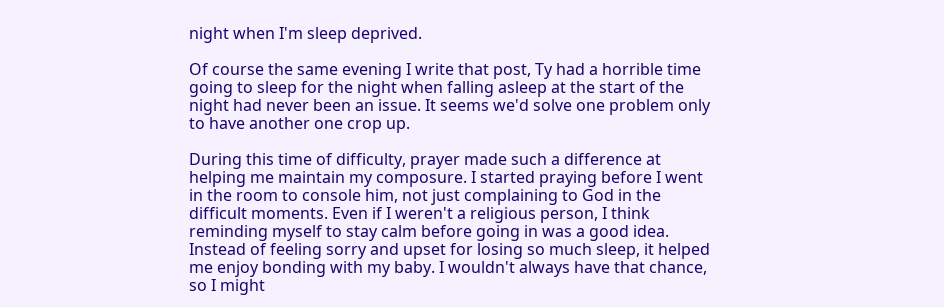night when I'm sleep deprived.

Of course the same evening I write that post, Ty had a horrible time going to sleep for the night when falling asleep at the start of the night had never been an issue. It seems we'd solve one problem only to have another one crop up.

During this time of difficulty, prayer made such a difference at helping me maintain my composure. I started praying before I went in the room to console him, not just complaining to God in the difficult moments. Even if I weren't a religious person, I think reminding myself to stay calm before going in was a good idea. Instead of feeling sorry and upset for losing so much sleep, it helped me enjoy bonding with my baby. I wouldn't always have that chance, so I might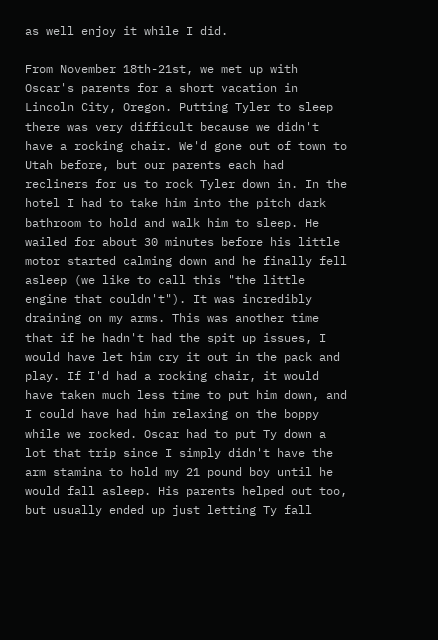as well enjoy it while I did.

From November 18th-21st, we met up with Oscar's parents for a short vacation in Lincoln City, Oregon. Putting Tyler to sleep there was very difficult because we didn't have a rocking chair. We'd gone out of town to Utah before, but our parents each had recliners for us to rock Tyler down in. In the hotel I had to take him into the pitch dark bathroom to hold and walk him to sleep. He wailed for about 30 minutes before his little motor started calming down and he finally fell asleep (we like to call this "the little engine that couldn't"). It was incredibly draining on my arms. This was another time that if he hadn't had the spit up issues, I would have let him cry it out in the pack and play. If I'd had a rocking chair, it would have taken much less time to put him down, and I could have had him relaxing on the boppy while we rocked. Oscar had to put Ty down a lot that trip since I simply didn't have the arm stamina to hold my 21 pound boy until he would fall asleep. His parents helped out too, but usually ended up just letting Ty fall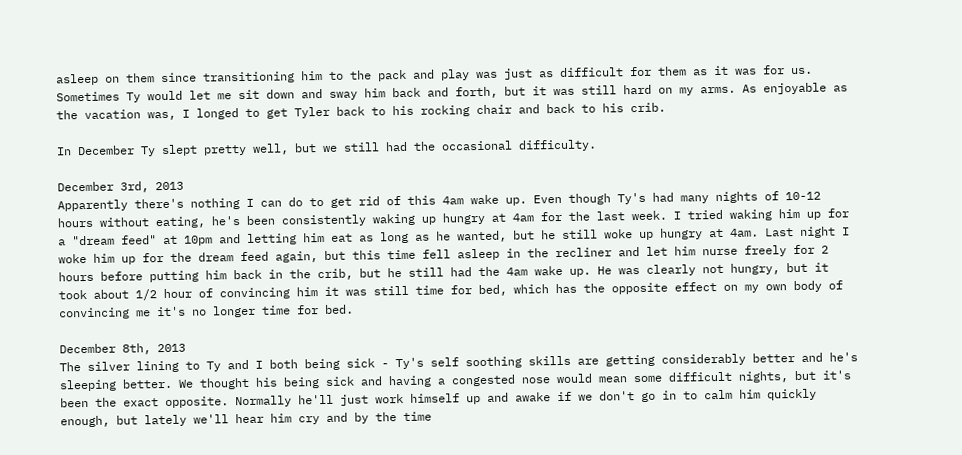asleep on them since transitioning him to the pack and play was just as difficult for them as it was for us. Sometimes Ty would let me sit down and sway him back and forth, but it was still hard on my arms. As enjoyable as the vacation was, I longed to get Tyler back to his rocking chair and back to his crib.

In December Ty slept pretty well, but we still had the occasional difficulty.

December 3rd, 2013
Apparently there's nothing I can do to get rid of this 4am wake up. Even though Ty's had many nights of 10-12 hours without eating, he's been consistently waking up hungry at 4am for the last week. I tried waking him up for a "dream feed" at 10pm and letting him eat as long as he wanted, but he still woke up hungry at 4am. Last night I woke him up for the dream feed again, but this time fell asleep in the recliner and let him nurse freely for 2 hours before putting him back in the crib, but he still had the 4am wake up. He was clearly not hungry, but it took about 1/2 hour of convincing him it was still time for bed, which has the opposite effect on my own body of convincing me it's no longer time for bed.

December 8th, 2013
The silver lining to Ty and I both being sick - Ty's self soothing skills are getting considerably better and he's sleeping better. We thought his being sick and having a congested nose would mean some difficult nights, but it's been the exact opposite. Normally he'll just work himself up and awake if we don't go in to calm him quickly enough, but lately we'll hear him cry and by the time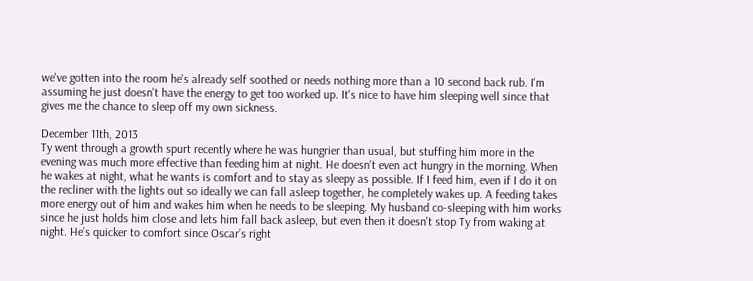we've gotten into the room he's already self soothed or needs nothing more than a 10 second back rub. I'm assuming he just doesn't have the energy to get too worked up. It's nice to have him sleeping well since that gives me the chance to sleep off my own sickness.

December 11th, 2013
Ty went through a growth spurt recently where he was hungrier than usual, but stuffing him more in the evening was much more effective than feeding him at night. He doesn't even act hungry in the morning. When he wakes at night, what he wants is comfort and to stay as sleepy as possible. If I feed him, even if I do it on the recliner with the lights out so ideally we can fall asleep together, he completely wakes up. A feeding takes more energy out of him and wakes him when he needs to be sleeping. My husband co-sleeping with him works since he just holds him close and lets him fall back asleep, but even then it doesn't stop Ty from waking at night. He’s quicker to comfort since Oscar’s right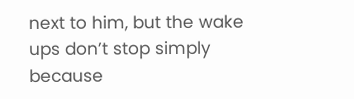next to him, but the wake ups don’t stop simply because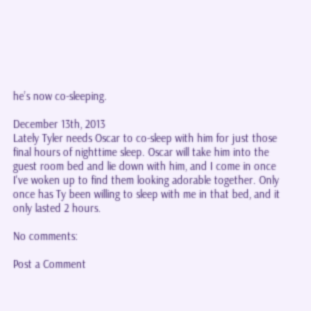he’s now co-sleeping.

December 13th, 2013
Lately Tyler needs Oscar to co-sleep with him for just those final hours of nighttime sleep. Oscar will take him into the guest room bed and lie down with him, and I come in once I've woken up to find them looking adorable together. Only once has Ty been willing to sleep with me in that bed, and it only lasted 2 hours.

No comments:

Post a Comment